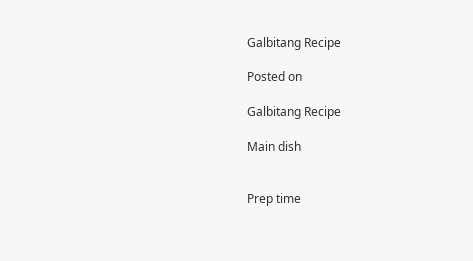Galbitang Recipe

Posted on

Galbitang Recipe

Main dish


Prep time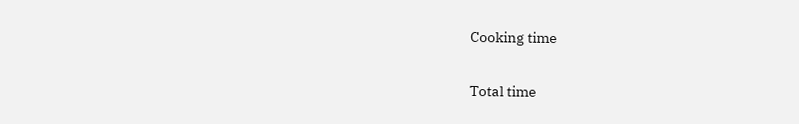Cooking time

Total time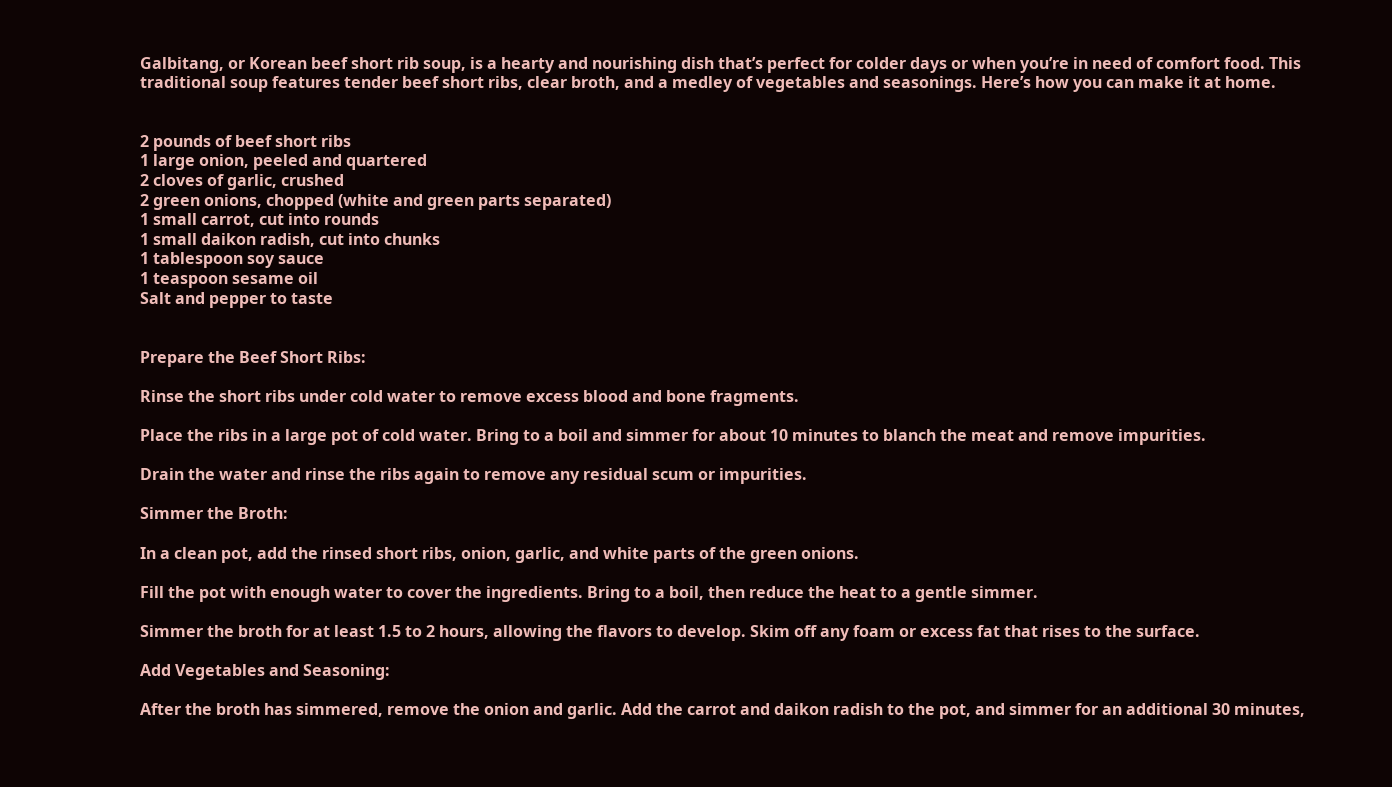Galbitang, or Korean beef short rib soup, is a hearty and nourishing dish that’s perfect for colder days or when you’re in need of comfort food. This traditional soup features tender beef short ribs, clear broth, and a medley of vegetables and seasonings. Here’s how you can make it at home.


2 pounds of beef short ribs
1 large onion, peeled and quartered
2 cloves of garlic, crushed
2 green onions, chopped (white and green parts separated)
1 small carrot, cut into rounds
1 small daikon radish, cut into chunks
1 tablespoon soy sauce
1 teaspoon sesame oil
Salt and pepper to taste


Prepare the Beef Short Ribs:

Rinse the short ribs under cold water to remove excess blood and bone fragments.

Place the ribs in a large pot of cold water. Bring to a boil and simmer for about 10 minutes to blanch the meat and remove impurities.

Drain the water and rinse the ribs again to remove any residual scum or impurities.

Simmer the Broth:

In a clean pot, add the rinsed short ribs, onion, garlic, and white parts of the green onions.

Fill the pot with enough water to cover the ingredients. Bring to a boil, then reduce the heat to a gentle simmer.

Simmer the broth for at least 1.5 to 2 hours, allowing the flavors to develop. Skim off any foam or excess fat that rises to the surface.

Add Vegetables and Seasoning:

After the broth has simmered, remove the onion and garlic. Add the carrot and daikon radish to the pot, and simmer for an additional 30 minutes,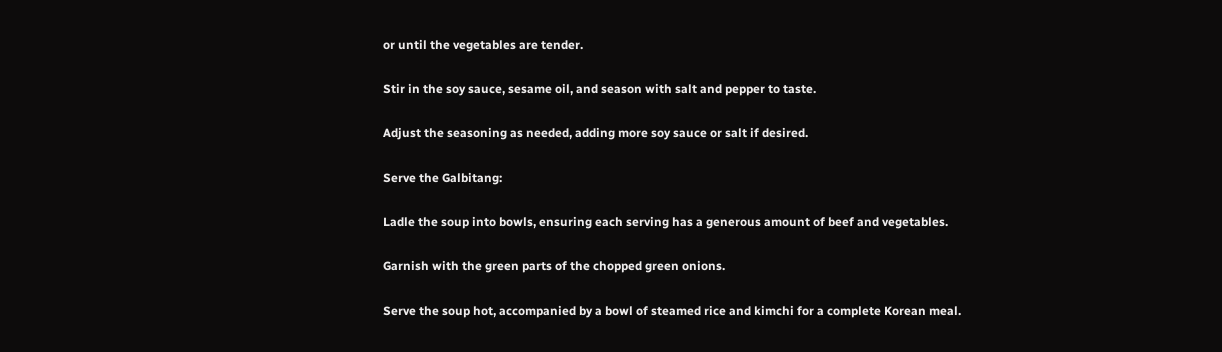or until the vegetables are tender.

Stir in the soy sauce, sesame oil, and season with salt and pepper to taste.

Adjust the seasoning as needed, adding more soy sauce or salt if desired.

Serve the Galbitang:

Ladle the soup into bowls, ensuring each serving has a generous amount of beef and vegetables.

Garnish with the green parts of the chopped green onions.

Serve the soup hot, accompanied by a bowl of steamed rice and kimchi for a complete Korean meal.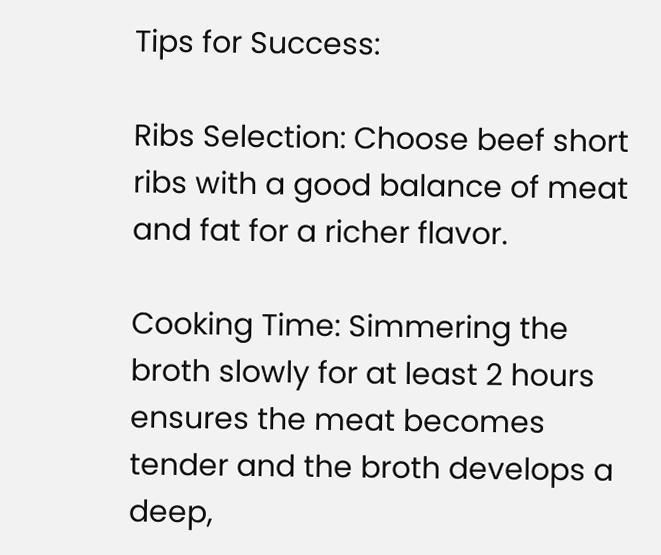Tips for Success:

Ribs Selection: Choose beef short ribs with a good balance of meat and fat for a richer flavor.

Cooking Time: Simmering the broth slowly for at least 2 hours ensures the meat becomes tender and the broth develops a deep,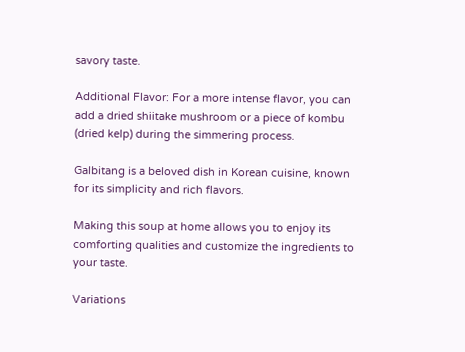savory taste.

Additional Flavor: For a more intense flavor, you can add a dried shiitake mushroom or a piece of kombu (dried kelp) during the simmering process.

Galbitang is a beloved dish in Korean cuisine, known for its simplicity and rich flavors.

Making this soup at home allows you to enjoy its comforting qualities and customize the ingredients to your taste.

Variations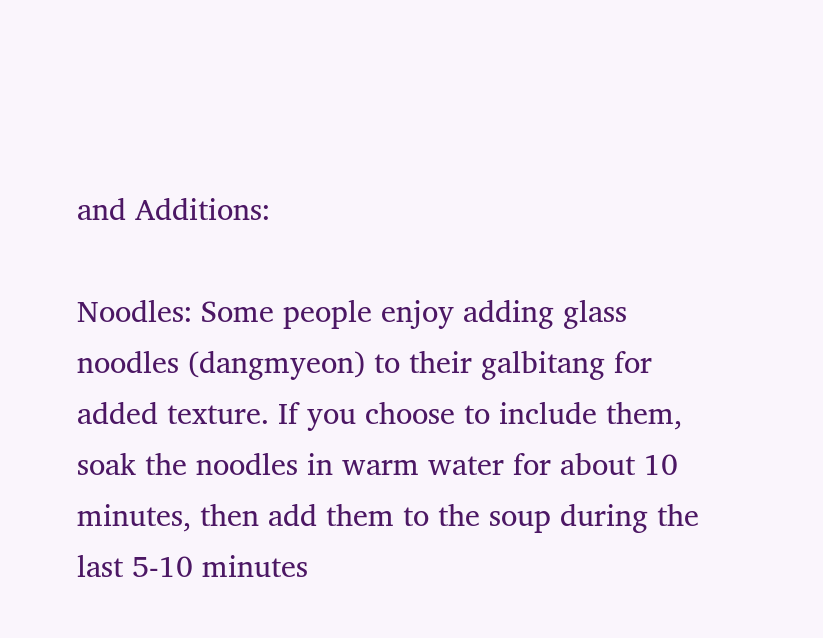and Additions:

Noodles: Some people enjoy adding glass noodles (dangmyeon) to their galbitang for added texture. If you choose to include them, soak the noodles in warm water for about 10 minutes, then add them to the soup during the last 5-10 minutes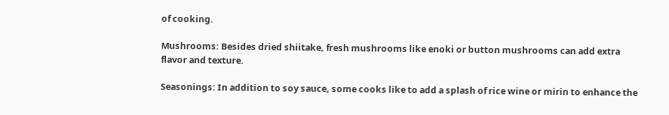of cooking.

Mushrooms: Besides dried shiitake, fresh mushrooms like enoki or button mushrooms can add extra flavor and texture.

Seasonings: In addition to soy sauce, some cooks like to add a splash of rice wine or mirin to enhance the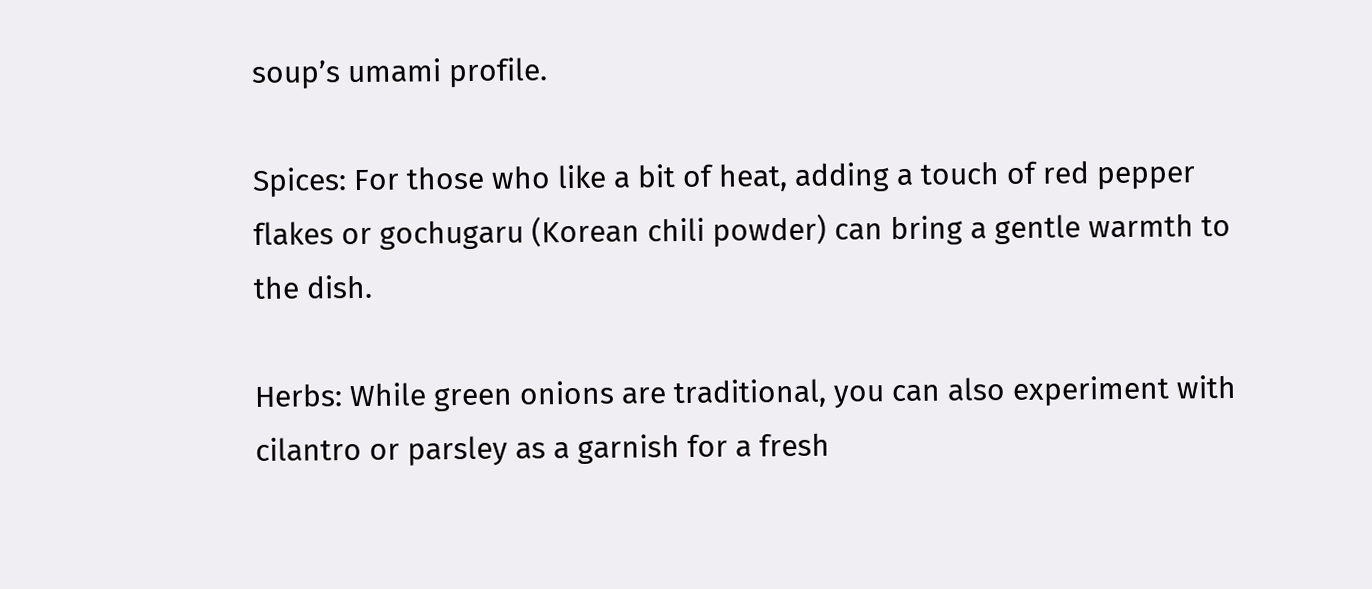soup’s umami profile.

Spices: For those who like a bit of heat, adding a touch of red pepper flakes or gochugaru (Korean chili powder) can bring a gentle warmth to the dish.

Herbs: While green onions are traditional, you can also experiment with cilantro or parsley as a garnish for a fresh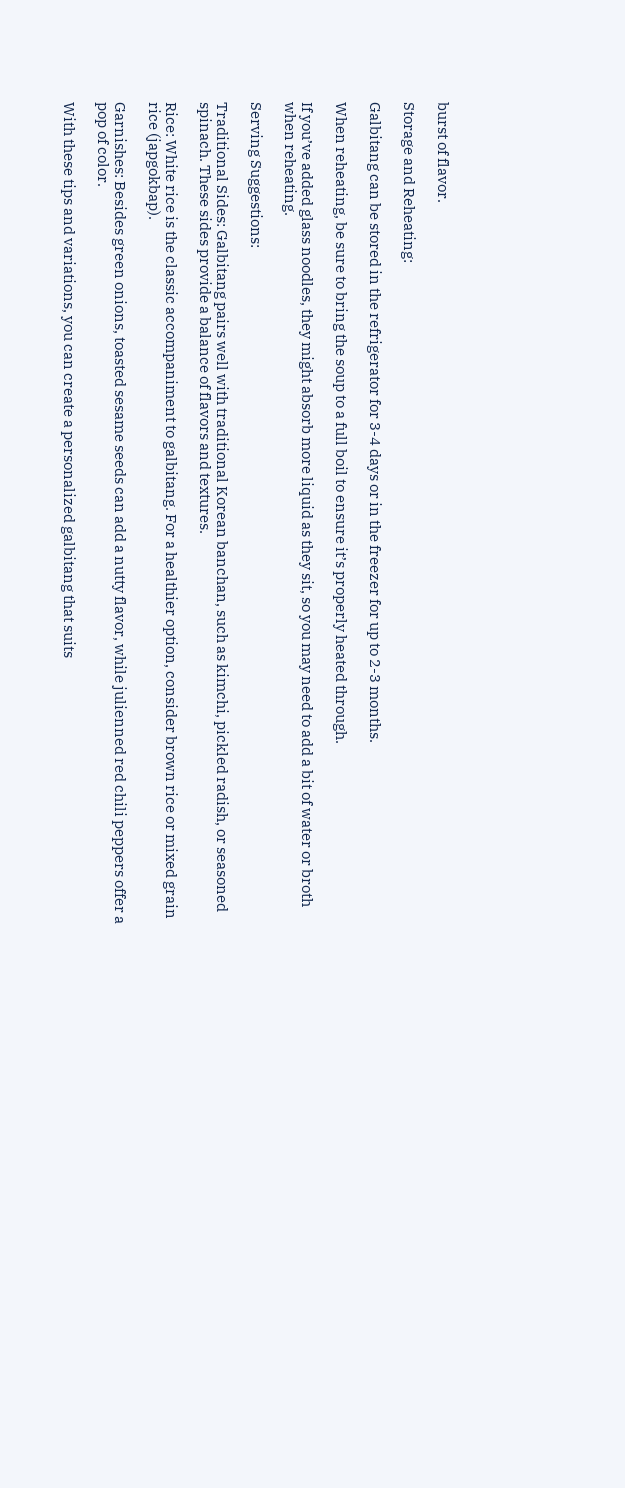burst of flavor.

Storage and Reheating:

Galbitang can be stored in the refrigerator for 3-4 days or in the freezer for up to 2-3 months.

When reheating, be sure to bring the soup to a full boil to ensure it’s properly heated through.

If you’ve added glass noodles, they might absorb more liquid as they sit, so you may need to add a bit of water or broth when reheating.

Serving Suggestions:

Traditional Sides: Galbitang pairs well with traditional Korean banchan, such as kimchi, pickled radish, or seasoned spinach. These sides provide a balance of flavors and textures.

Rice: White rice is the classic accompaniment to galbitang. For a healthier option, consider brown rice or mixed grain rice (japgokbap).

Garnishes: Besides green onions, toasted sesame seeds can add a nutty flavor, while julienned red chili peppers offer a pop of color.

With these tips and variations, you can create a personalized galbitang that suits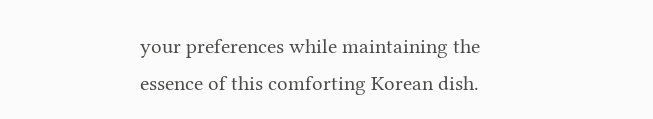your preferences while maintaining the essence of this comforting Korean dish.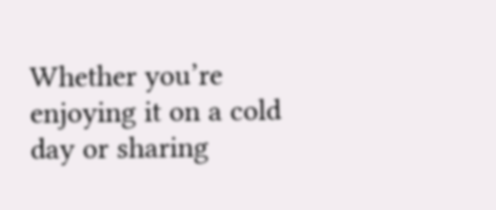Whether you’re enjoying it on a cold day or sharing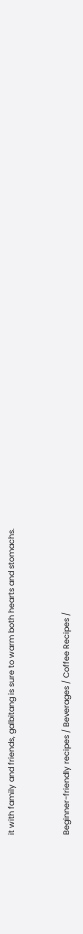it with family and friends, galbitang is sure to warm both hearts and stomachs.


Beginner-friendly recipes / Beverages / Coffee Recipes /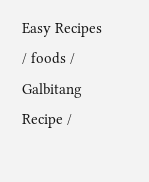Easy Recipes / foods / Galbitang Recipe /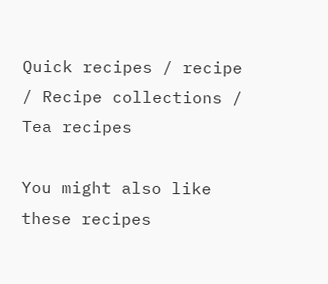Quick recipes / recipe / Recipe collections / Tea recipes

You might also like these recipes